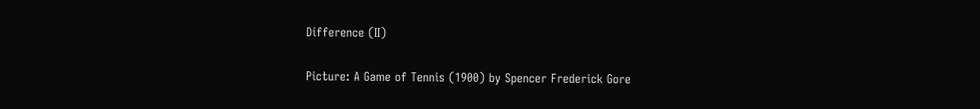Difference (II)

Picture: A Game of Tennis (1900) by Spencer Frederick Gore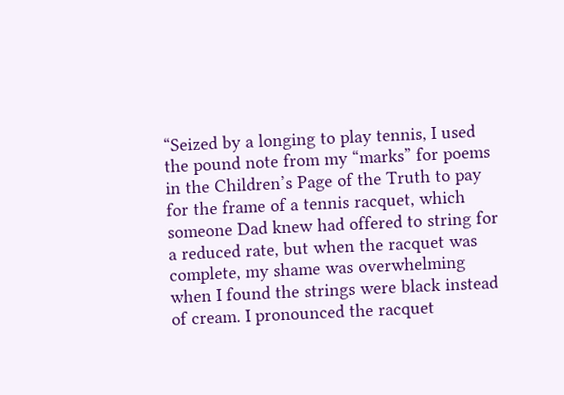“Seized by a longing to play tennis, I used the pound note from my “marks” for poems in the Children’s Page of the Truth to pay for the frame of a tennis racquet, which someone Dad knew had offered to string for a reduced rate, but when the racquet was complete, my shame was overwhelming when I found the strings were black instead of cream. I pronounced the racquet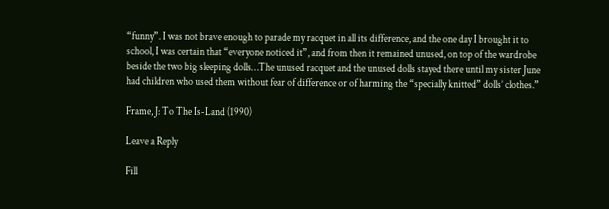“funny”. I was not brave enough to parade my racquet in all its difference, and the one day I brought it to school, I was certain that “everyone noticed it”, and from then it remained unused, on top of the wardrobe beside the two big sleeping dolls…The unused racquet and the unused dolls stayed there until my sister June had children who used them without fear of difference or of harming the “specially knitted” dolls’ clothes.”

Frame, J: To The Is-Land (1990)

Leave a Reply

Fill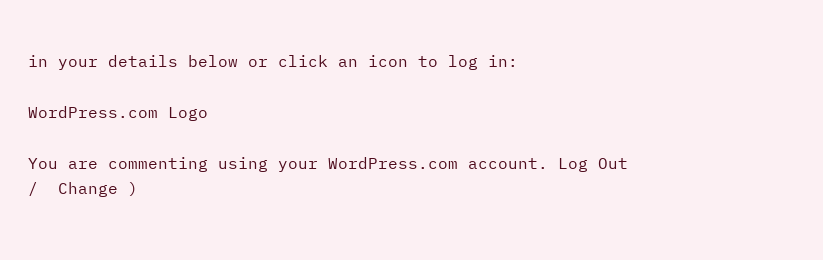in your details below or click an icon to log in:

WordPress.com Logo

You are commenting using your WordPress.com account. Log Out /  Change )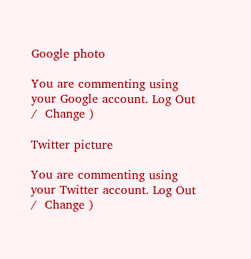Google photo

You are commenting using your Google account. Log Out /  Change )

Twitter picture

You are commenting using your Twitter account. Log Out /  Change )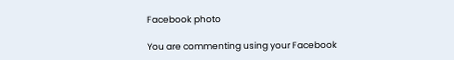Facebook photo

You are commenting using your Facebook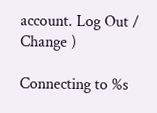account. Log Out /  Change )

Connecting to %s